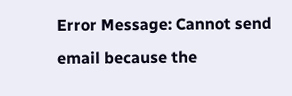Error Message: Cannot send email because the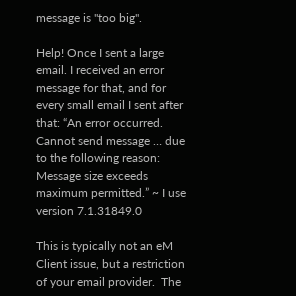message is "too big".

Help! Once I sent a large email. I received an error message for that, and for every small email I sent after that: “An error occurred. Cannot send message … due to the following reason: Message size exceeds maximum permitted.” ~ I use version 7.1.31849.0

This is typically not an eM Client issue, but a restriction of your email provider.  The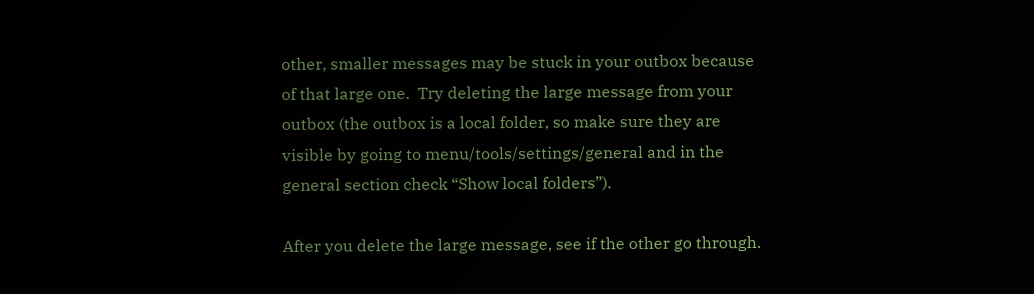other, smaller messages may be stuck in your outbox because of that large one.  Try deleting the large message from your outbox (the outbox is a local folder, so make sure they are visible by going to menu/tools/settings/general and in the general section check “Show local folders”).

After you delete the large message, see if the other go through.